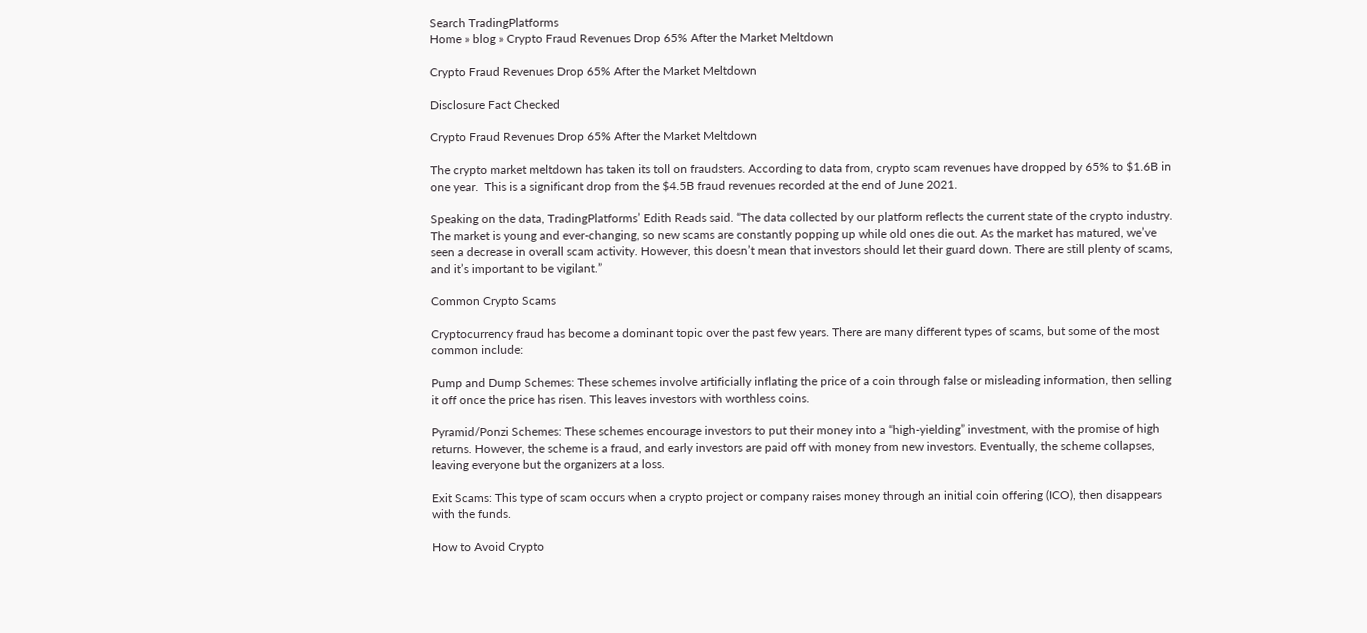Search TradingPlatforms
Home » blog » Crypto Fraud Revenues Drop 65% After the Market Meltdown

Crypto Fraud Revenues Drop 65% After the Market Meltdown

Disclosure Fact Checked

Crypto Fraud Revenues Drop 65% After the Market Meltdown

The crypto market meltdown has taken its toll on fraudsters. According to data from, crypto scam revenues have dropped by 65% to $1.6B in one year.  This is a significant drop from the $4.5B fraud revenues recorded at the end of June 2021.

Speaking on the data, TradingPlatforms’ Edith Reads said. “The data collected by our platform reflects the current state of the crypto industry. The market is young and ever-changing, so new scams are constantly popping up while old ones die out. As the market has matured, we’ve seen a decrease in overall scam activity. However, this doesn’t mean that investors should let their guard down. There are still plenty of scams, and it’s important to be vigilant.”

Common Crypto Scams

Cryptocurrency fraud has become a dominant topic over the past few years. There are many different types of scams, but some of the most common include:

Pump and Dump Schemes: These schemes involve artificially inflating the price of a coin through false or misleading information, then selling it off once the price has risen. This leaves investors with worthless coins.

Pyramid/Ponzi Schemes: These schemes encourage investors to put their money into a “high-yielding” investment, with the promise of high returns. However, the scheme is a fraud, and early investors are paid off with money from new investors. Eventually, the scheme collapses, leaving everyone but the organizers at a loss.

Exit Scams: This type of scam occurs when a crypto project or company raises money through an initial coin offering (ICO), then disappears with the funds.

How to Avoid Crypto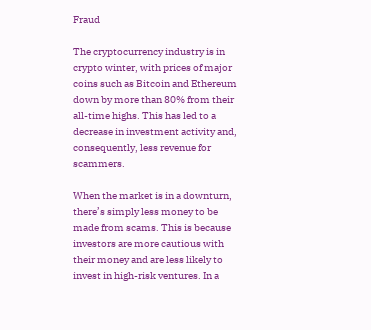Fraud

The cryptocurrency industry is in crypto winter, with prices of major coins such as Bitcoin and Ethereum down by more than 80% from their all-time highs. This has led to a decrease in investment activity and, consequently, less revenue for scammers.

When the market is in a downturn, there’s simply less money to be made from scams. This is because investors are more cautious with their money and are less likely to invest in high-risk ventures. In a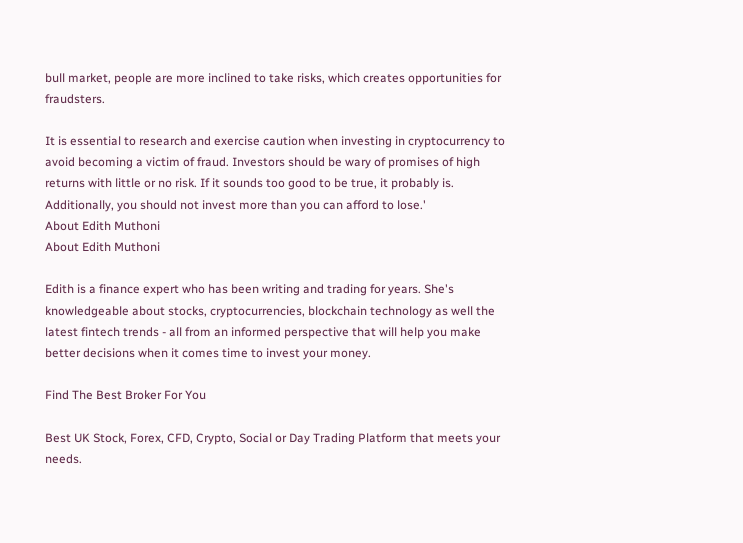bull market, people are more inclined to take risks, which creates opportunities for fraudsters.

It is essential to research and exercise caution when investing in cryptocurrency to avoid becoming a victim of fraud. Investors should be wary of promises of high returns with little or no risk. If it sounds too good to be true, it probably is. Additionally, you should not invest more than you can afford to lose.'
About Edith Muthoni
About Edith Muthoni

Edith is a finance expert who has been writing and trading for years. She's knowledgeable about stocks, cryptocurrencies, blockchain technology as well the latest fintech trends - all from an informed perspective that will help you make better decisions when it comes time to invest your money.

Find The Best Broker For You

Best UK Stock, Forex, CFD, Crypto, Social or Day Trading Platform that meets your needs.